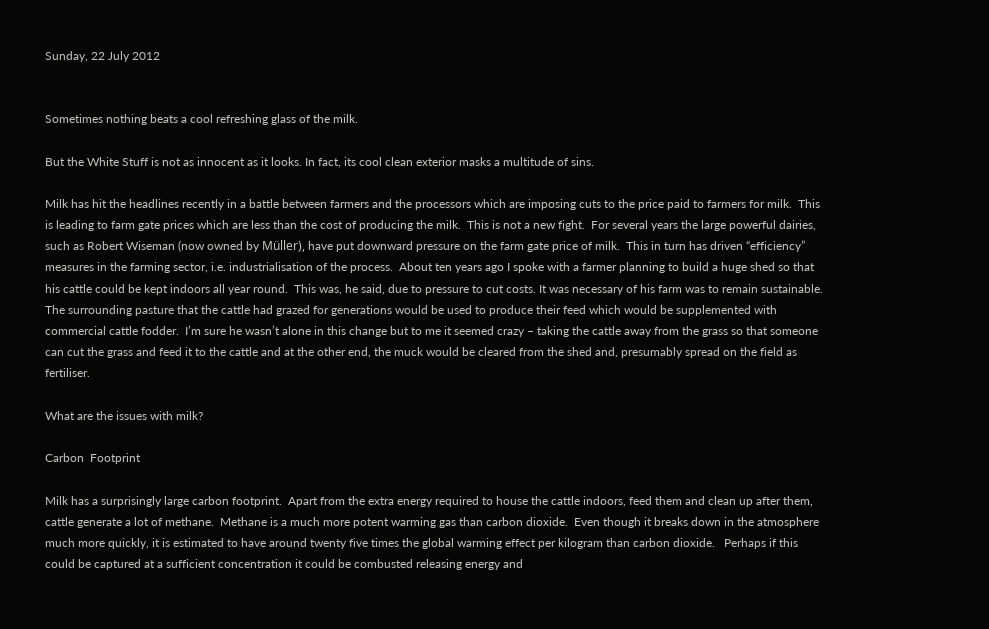Sunday, 22 July 2012


Sometimes nothing beats a cool refreshing glass of the milk.

But the White Stuff is not as innocent as it looks. In fact, its cool clean exterior masks a multitude of sins.

Milk has hit the headlines recently in a battle between farmers and the processors which are imposing cuts to the price paid to farmers for milk.  This is leading to farm gate prices which are less than the cost of producing the milk.  This is not a new fight.  For several years the large powerful dairies, such as Robert Wiseman (now owned by Müller), have put downward pressure on the farm gate price of milk.  This in turn has driven “efficiency” measures in the farming sector, i.e. industrialisation of the process.  About ten years ago I spoke with a farmer planning to build a huge shed so that his cattle could be kept indoors all year round.  This was, he said, due to pressure to cut costs. It was necessary of his farm was to remain sustainable.  The surrounding pasture that the cattle had grazed for generations would be used to produce their feed which would be supplemented with commercial cattle fodder.  I’m sure he wasn’t alone in this change but to me it seemed crazy – taking the cattle away from the grass so that someone can cut the grass and feed it to the cattle and at the other end, the muck would be cleared from the shed and, presumably spread on the field as fertiliser.

What are the issues with milk?

Carbon  Footprint

Milk has a surprisingly large carbon footprint.  Apart from the extra energy required to house the cattle indoors, feed them and clean up after them, cattle generate a lot of methane.  Methane is a much more potent warming gas than carbon dioxide.  Even though it breaks down in the atmosphere much more quickly, it is estimated to have around twenty five times the global warming effect per kilogram than carbon dioxide.   Perhaps if this could be captured at a sufficient concentration it could be combusted releasing energy and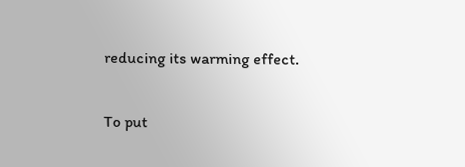reducing its warming effect.

To put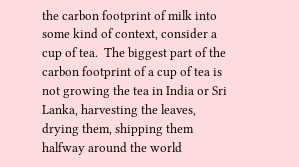the carbon footprint of milk into some kind of context, consider a cup of tea.  The biggest part of the carbon footprint of a cup of tea is not growing the tea in India or Sri Lanka, harvesting the leaves, drying them, shipping them halfway around the world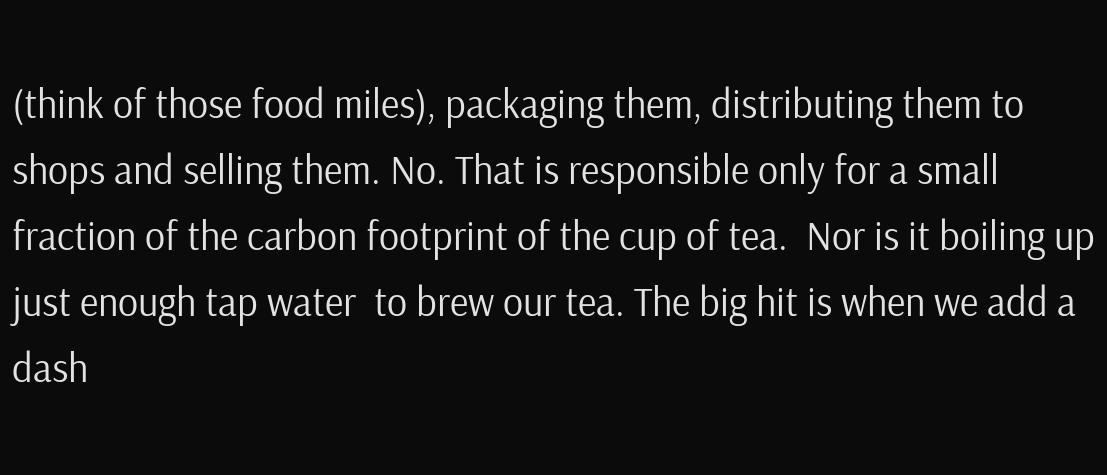(think of those food miles), packaging them, distributing them to shops and selling them. No. That is responsible only for a small fraction of the carbon footprint of the cup of tea.  Nor is it boiling up just enough tap water  to brew our tea. The big hit is when we add a dash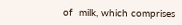of  milk, which comprises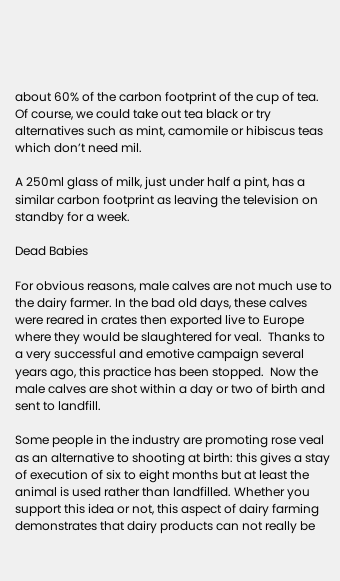about 60% of the carbon footprint of the cup of tea. Of course, we could take out tea black or try alternatives such as mint, camomile or hibiscus teas which don’t need mil.

A 250ml glass of milk, just under half a pint, has a similar carbon footprint as leaving the television on standby for a week.

Dead Babies

For obvious reasons, male calves are not much use to the dairy farmer. In the bad old days, these calves were reared in crates then exported live to Europe where they would be slaughtered for veal.  Thanks to a very successful and emotive campaign several years ago, this practice has been stopped.  Now the male calves are shot within a day or two of birth and sent to landfill.

Some people in the industry are promoting rose veal as an alternative to shooting at birth: this gives a stay of execution of six to eight months but at least the animal is used rather than landfilled. Whether you support this idea or not, this aspect of dairy farming demonstrates that dairy products can not really be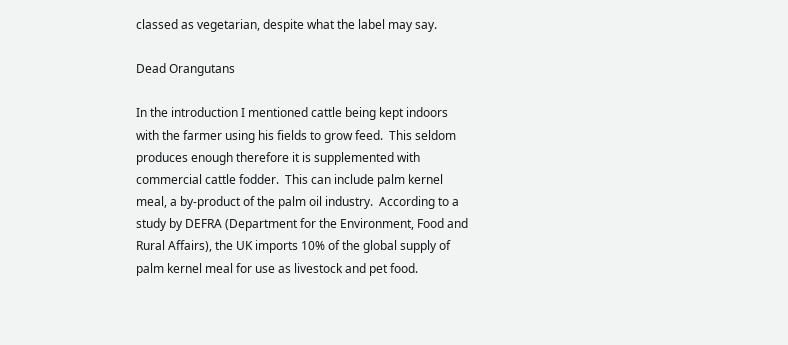classed as vegetarian, despite what the label may say.

Dead Orangutans

In the introduction I mentioned cattle being kept indoors with the farmer using his fields to grow feed.  This seldom  produces enough therefore it is supplemented with commercial cattle fodder.  This can include palm kernel meal, a by-product of the palm oil industry.  According to a study by DEFRA (Department for the Environment, Food and Rural Affairs), the UK imports 10% of the global supply of palm kernel meal for use as livestock and pet food.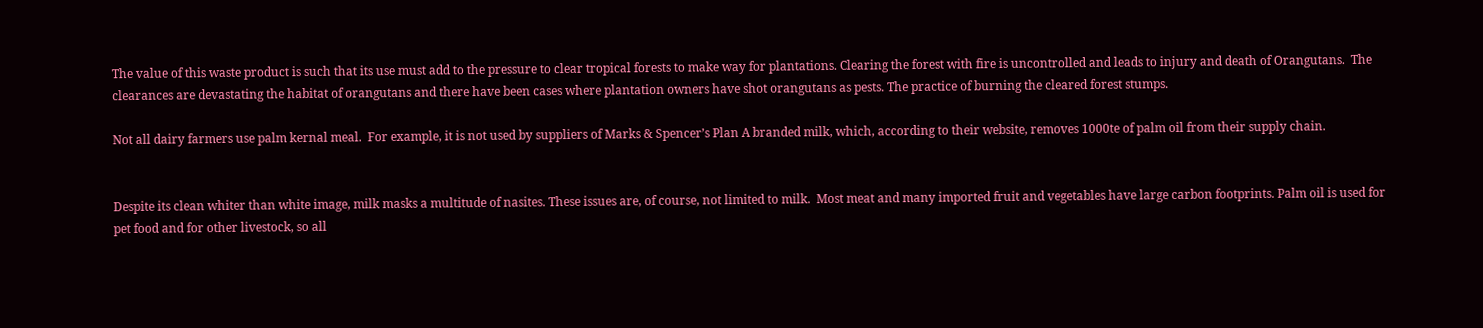The value of this waste product is such that its use must add to the pressure to clear tropical forests to make way for plantations. Clearing the forest with fire is uncontrolled and leads to injury and death of Orangutans.  The clearances are devastating the habitat of orangutans and there have been cases where plantation owners have shot orangutans as pests. The practice of burning the cleared forest stumps.

Not all dairy farmers use palm kernal meal.  For example, it is not used by suppliers of Marks & Spencer’s Plan A branded milk, which, according to their website, removes 1000te of palm oil from their supply chain.


Despite its clean whiter than white image, milk masks a multitude of nasites. These issues are, of course, not limited to milk.  Most meat and many imported fruit and vegetables have large carbon footprints. Palm oil is used for pet food and for other livestock, so all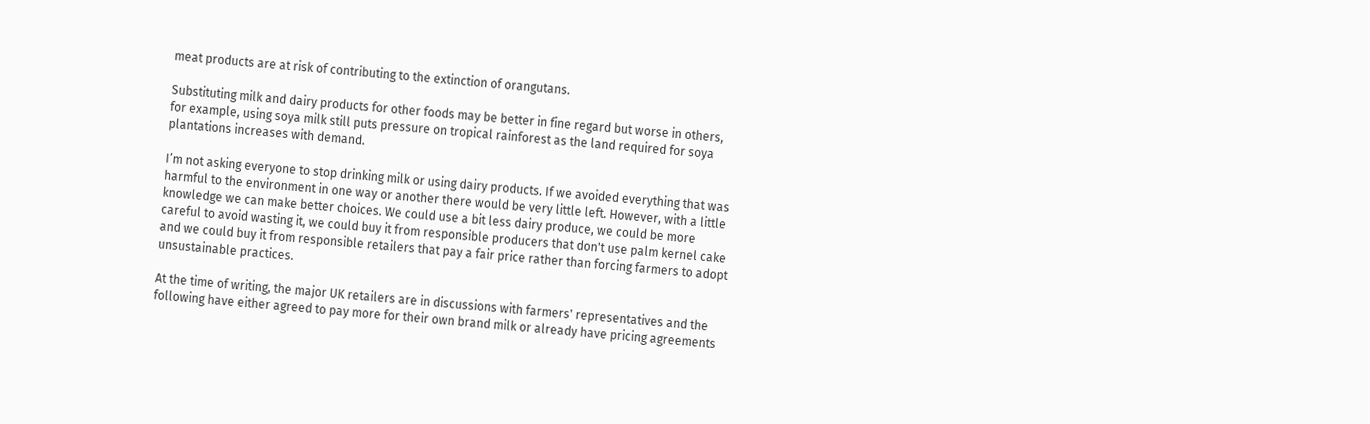meat products are at risk of contributing to the extinction of orangutans.

Substituting milk and dairy products for other foods may be better in fine regard but worse in others, for example, using soya milk still puts pressure on tropical rainforest as the land required for soya plantations increases with demand.

I’m not asking everyone to stop drinking milk or using dairy products. If we avoided everything that was harmful to the environment in one way or another there would be very little left. However, with a little knowledge we can make better choices. We could use a bit less dairy produce, we could be more careful to avoid wasting it, we could buy it from responsible producers that don't use palm kernel cake and we could buy it from responsible retailers that pay a fair price rather than forcing farmers to adopt unsustainable practices.

At the time of writing, the major UK retailers are in discussions with farmers' representatives and the following have either agreed to pay more for their own brand milk or already have pricing agreements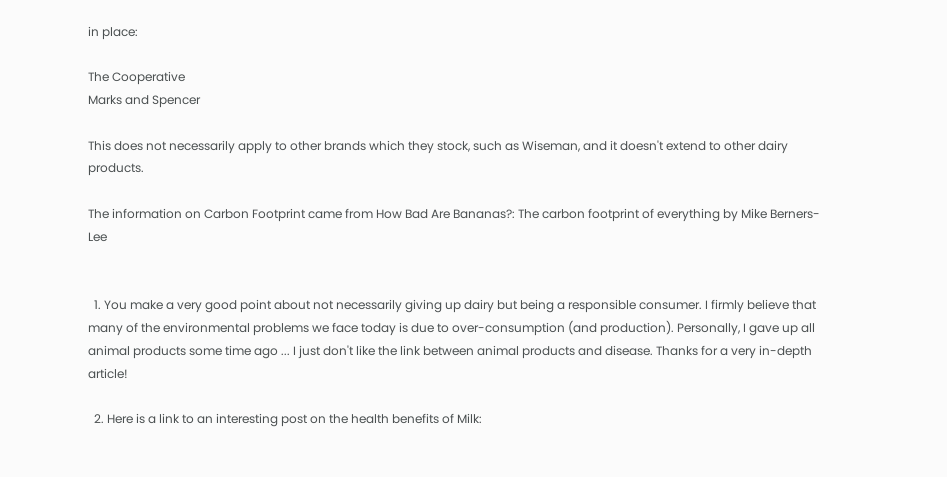in place:

The Cooperative
Marks and Spencer

This does not necessarily apply to other brands which they stock, such as Wiseman, and it doesn't extend to other dairy products.

The information on Carbon Footprint came from How Bad Are Bananas?: The carbon footprint of everything by Mike Berners-Lee


  1. You make a very good point about not necessarily giving up dairy but being a responsible consumer. I firmly believe that many of the environmental problems we face today is due to over-consumption (and production). Personally, I gave up all animal products some time ago ... I just don't like the link between animal products and disease. Thanks for a very in-depth article!

  2. Here is a link to an interesting post on the health benefits of Milk: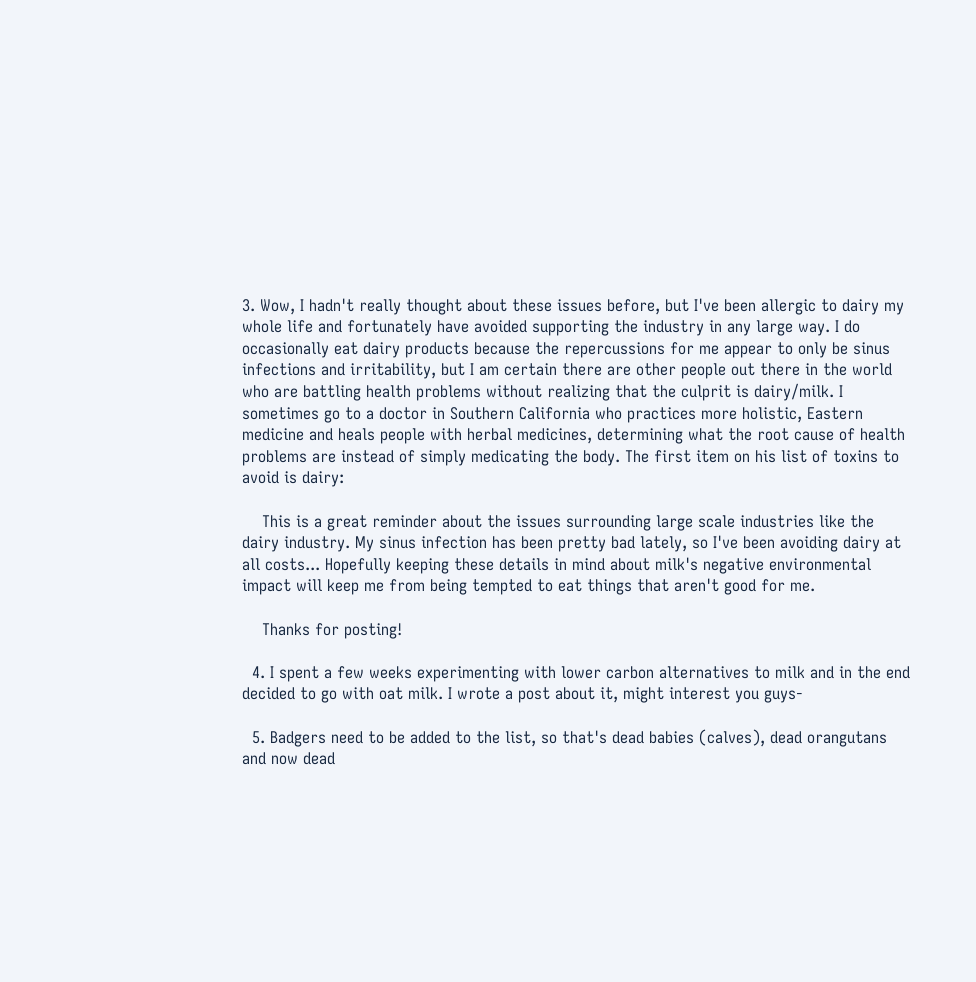3. Wow, I hadn't really thought about these issues before, but I've been allergic to dairy my whole life and fortunately have avoided supporting the industry in any large way. I do occasionally eat dairy products because the repercussions for me appear to only be sinus infections and irritability, but I am certain there are other people out there in the world who are battling health problems without realizing that the culprit is dairy/milk. I sometimes go to a doctor in Southern California who practices more holistic, Eastern medicine and heals people with herbal medicines, determining what the root cause of health problems are instead of simply medicating the body. The first item on his list of toxins to avoid is dairy:

    This is a great reminder about the issues surrounding large scale industries like the dairy industry. My sinus infection has been pretty bad lately, so I've been avoiding dairy at all costs... Hopefully keeping these details in mind about milk's negative environmental impact will keep me from being tempted to eat things that aren't good for me.

    Thanks for posting!

  4. I spent a few weeks experimenting with lower carbon alternatives to milk and in the end decided to go with oat milk. I wrote a post about it, might interest you guys-

  5. Badgers need to be added to the list, so that's dead babies (calves), dead orangutans and now dead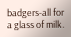badgers-all for a glass of milk.